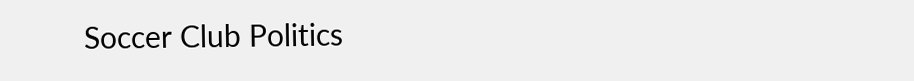Soccer Club Politics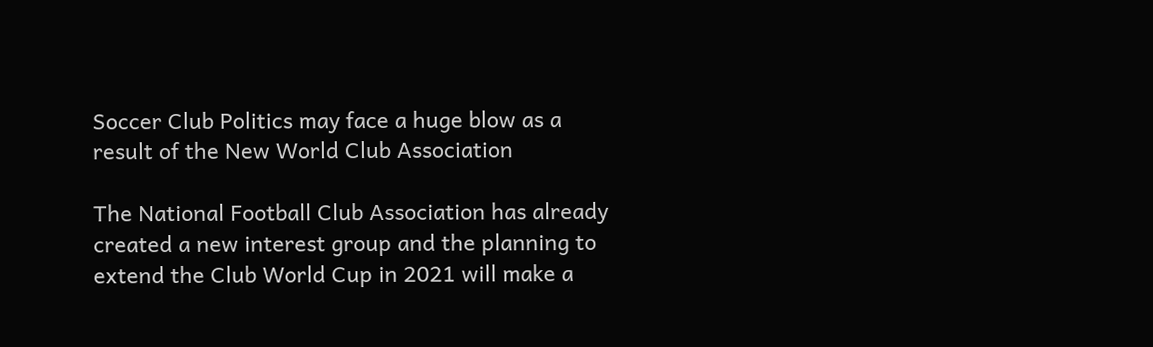Soccer Club Politics may face a huge blow as a result of the New World Club Association

The National Football Club Association has already created a new interest group and the planning to extend the Club World Cup in 2021 will make a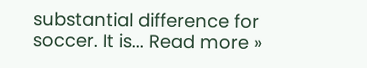substantial difference for soccer. It is... Read more »